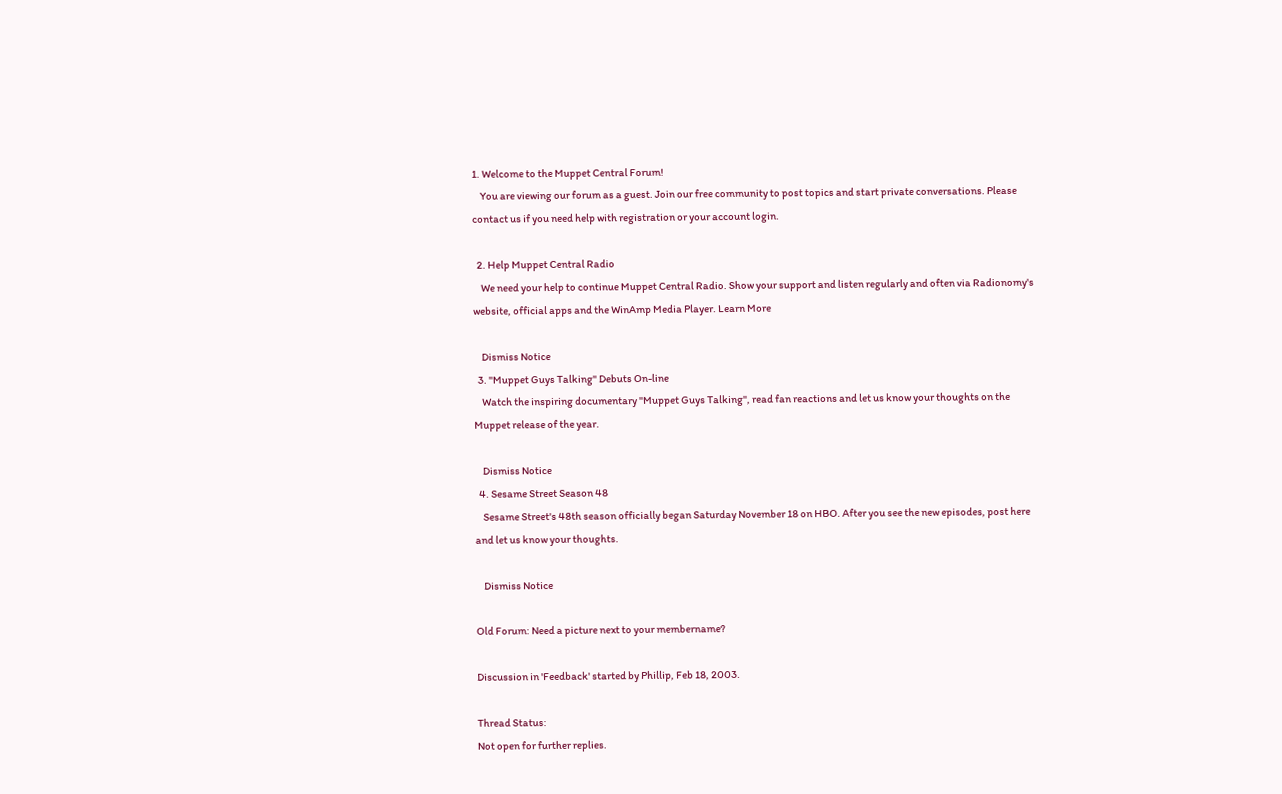1. Welcome to the Muppet Central Forum!
    You are viewing our forum as a guest. Join our free community to post topics and start private conversations. Please contact us if you need help with registration or your account login.

  2. Help Muppet Central Radio
    We need your help to continue Muppet Central Radio. Show your support and listen regularly and often via Radionomy's website, official apps and the WinAmp Media Player. Learn More

    Dismiss Notice
  3. "Muppet Guys Talking" Debuts On-line
    Watch the inspiring documentary "Muppet Guys Talking", read fan reactions and let us know your thoughts on the Muppet release of the year.

    Dismiss Notice
  4. Sesame Street Season 48
    Sesame Street's 48th season officially began Saturday November 18 on HBO. After you see the new episodes, post here and let us know your thoughts.

    Dismiss Notice

Old Forum: Need a picture next to your membername?

Discussion in 'Feedback' started by Phillip, Feb 18, 2003.

Thread Status:
Not open for further replies.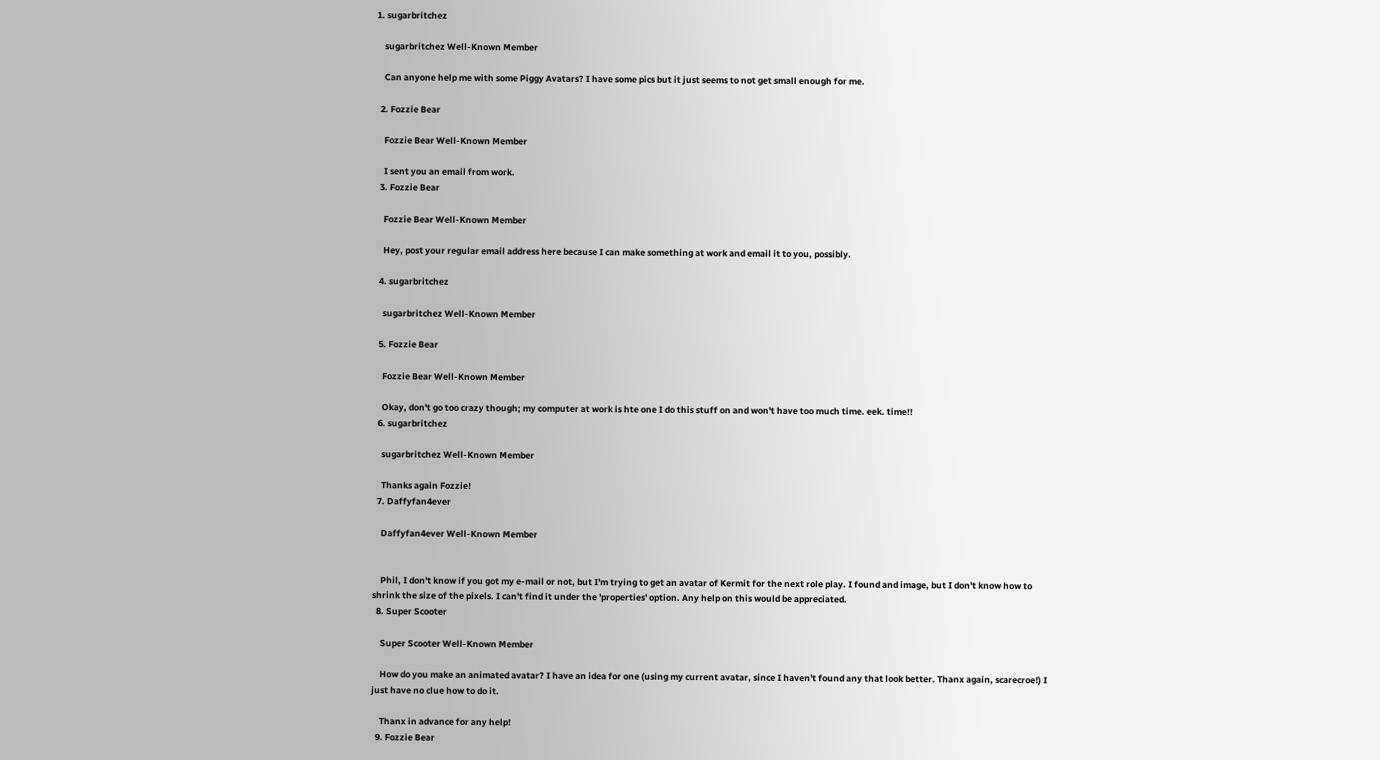1. sugarbritchez

    sugarbritchez Well-Known Member

    Can anyone help me with some Piggy Avatars? I have some pics but it just seems to not get small enough for me.

  2. Fozzie Bear

    Fozzie Bear Well-Known Member

    I sent you an email from work.
  3. Fozzie Bear

    Fozzie Bear Well-Known Member

    Hey, post your regular email address here because I can make something at work and email it to you, possibly.

  4. sugarbritchez

    sugarbritchez Well-Known Member

  5. Fozzie Bear

    Fozzie Bear Well-Known Member

    Okay, don't go too crazy though; my computer at work is hte one I do this stuff on and won't have too much time. eek. time!!
  6. sugarbritchez

    sugarbritchez Well-Known Member

    Thanks again Fozzie!
  7. Daffyfan4ever

    Daffyfan4ever Well-Known Member


    Phil, I don't know if you got my e-mail or not, but I'm trying to get an avatar of Kermit for the next role play. I found and image, but I don't know how to shrink the size of the pixels. I can't find it under the 'properties' option. Any help on this would be appreciated.
  8. Super Scooter

    Super Scooter Well-Known Member

    How do you make an animated avatar? I have an idea for one (using my current avatar, since I haven't found any that look better. Thanx again, scarecroe!) I just have no clue how to do it.

    Thanx in advance for any help!
  9. Fozzie Bear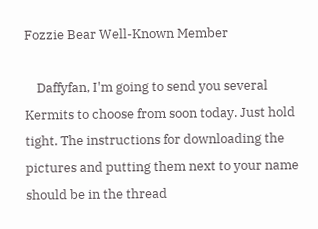Fozzie Bear Well-Known Member

    Daffyfan, I'm going to send you several Kermits to choose from soon today. Just hold tight. The instructions for downloading the pictures and putting them next to your name should be in the thread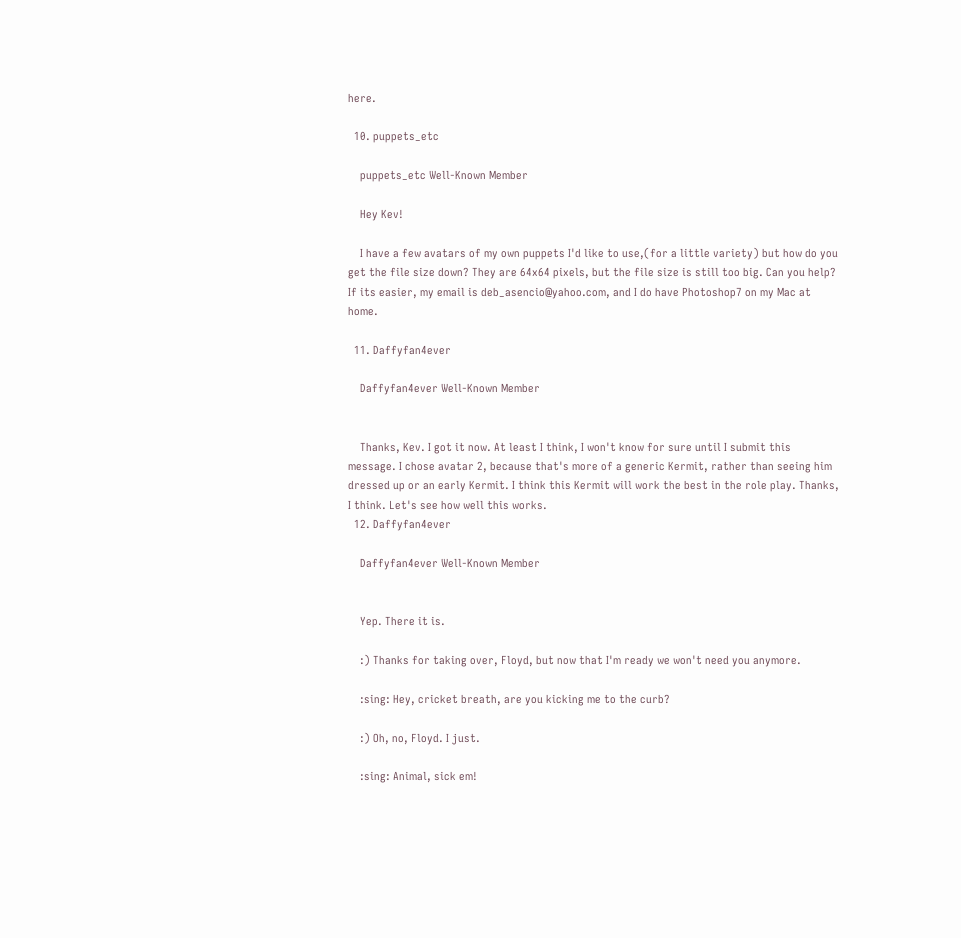here.

  10. puppets_etc

    puppets_etc Well-Known Member

    Hey Kev!

    I have a few avatars of my own puppets I'd like to use,(for a little variety) but how do you get the file size down? They are 64x64 pixels, but the file size is still too big. Can you help? If its easier, my email is deb_asencio@yahoo.com, and I do have Photoshop7 on my Mac at home.

  11. Daffyfan4ever

    Daffyfan4ever Well-Known Member


    Thanks, Kev. I got it now. At least I think, I won't know for sure until I submit this message. I chose avatar 2, because that's more of a generic Kermit, rather than seeing him dressed up or an early Kermit. I think this Kermit will work the best in the role play. Thanks, I think. Let's see how well this works.
  12. Daffyfan4ever

    Daffyfan4ever Well-Known Member


    Yep. There it is.

    :) Thanks for taking over, Floyd, but now that I'm ready we won't need you anymore.

    :sing: Hey, cricket breath, are you kicking me to the curb?

    :) Oh, no, Floyd. I just.

    :sing: Animal, sick em!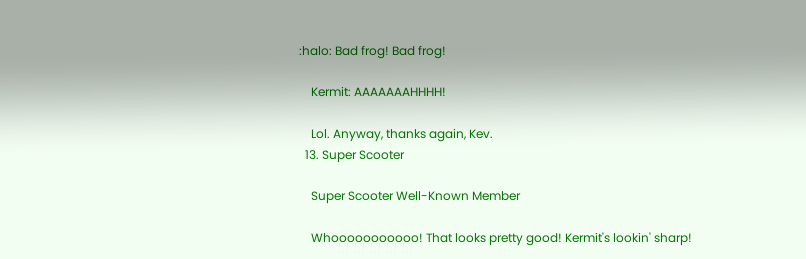:halo: Bad frog! Bad frog!

    Kermit: AAAAAAAHHHH!

    Lol. Anyway, thanks again, Kev.
  13. Super Scooter

    Super Scooter Well-Known Member

    Whooooooooooo! That looks pretty good! Kermit's lookin' sharp!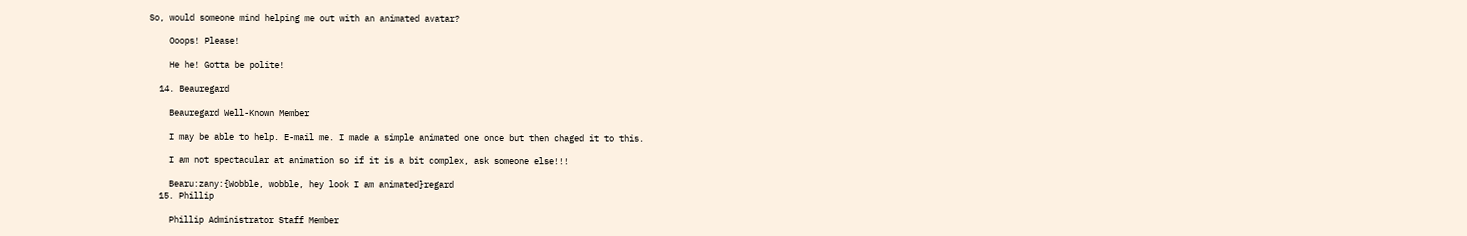So, would someone mind helping me out with an animated avatar?

    Ooops! Please!

    He he! Gotta be polite!

  14. Beauregard

    Beauregard Well-Known Member

    I may be able to help. E-mail me. I made a simple animated one once but then chaged it to this.

    I am not spectacular at animation so if it is a bit complex, ask someone else!!!

    Bearu:zany:{Wobble, wobble, hey look I am animated}regard
  15. Phillip

    Phillip Administrator Staff Member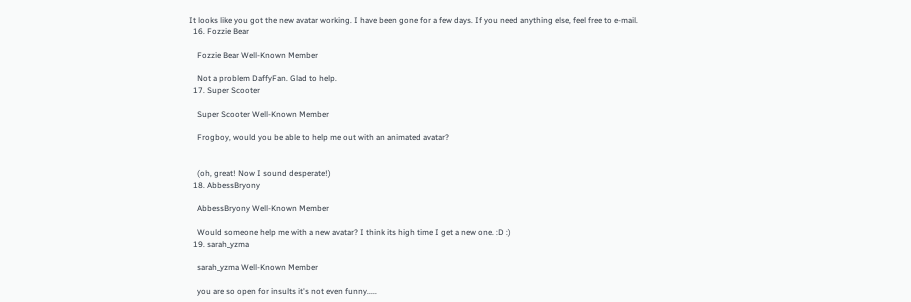It looks like you got the new avatar working. I have been gone for a few days. If you need anything else, feel free to e-mail.
  16. Fozzie Bear

    Fozzie Bear Well-Known Member

    Not a problem DaffyFan. Glad to help.
  17. Super Scooter

    Super Scooter Well-Known Member

    Frogboy, would you be able to help me out with an animated avatar?


    (oh, great! Now I sound desperate!)
  18. AbbessBryony

    AbbessBryony Well-Known Member

    Would someone help me with a new avatar? I think its high time I get a new one. :D :)
  19. sarah_yzma

    sarah_yzma Well-Known Member

    you are so open for insults it's not even funny.....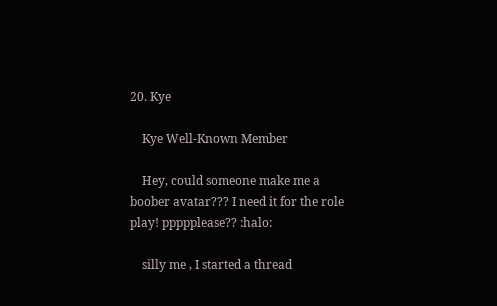20. Kye

    Kye Well-Known Member

    Hey, could someone make me a boober avatar??? I need it for the role play! ppppplease?? :halo:

    silly me , I started a thread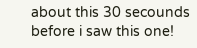about this 30 secounds before i saw this one!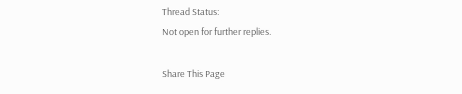Thread Status:
Not open for further replies.

Share This Page